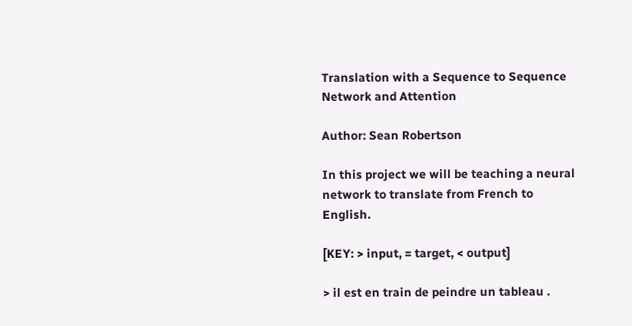Translation with a Sequence to Sequence Network and Attention

Author: Sean Robertson

In this project we will be teaching a neural network to translate from French to English.

[KEY: > input, = target, < output]

> il est en train de peindre un tableau .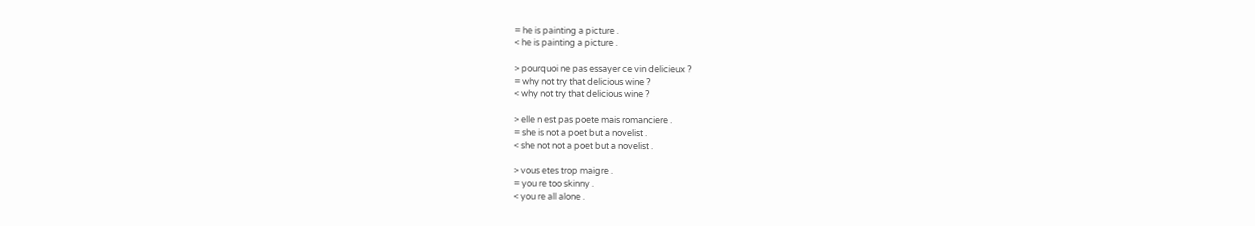= he is painting a picture .
< he is painting a picture .

> pourquoi ne pas essayer ce vin delicieux ?
= why not try that delicious wine ?
< why not try that delicious wine ?

> elle n est pas poete mais romanciere .
= she is not a poet but a novelist .
< she not not a poet but a novelist .

> vous etes trop maigre .
= you re too skinny .
< you re all alone .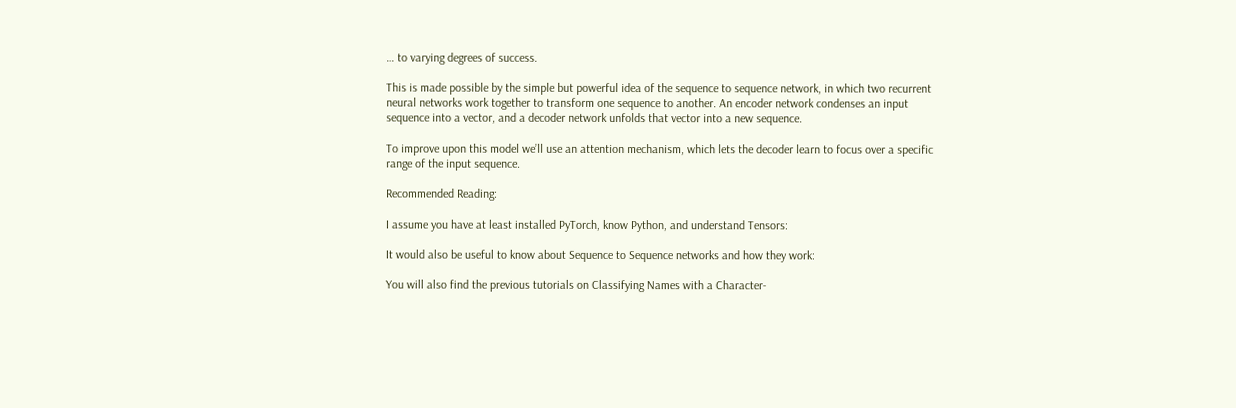… to varying degrees of success.

This is made possible by the simple but powerful idea of the sequence to sequence network, in which two recurrent neural networks work together to transform one sequence to another. An encoder network condenses an input sequence into a vector, and a decoder network unfolds that vector into a new sequence.

To improve upon this model we’ll use an attention mechanism, which lets the decoder learn to focus over a specific range of the input sequence.

Recommended Reading:

I assume you have at least installed PyTorch, know Python, and understand Tensors:

It would also be useful to know about Sequence to Sequence networks and how they work:

You will also find the previous tutorials on Classifying Names with a Character-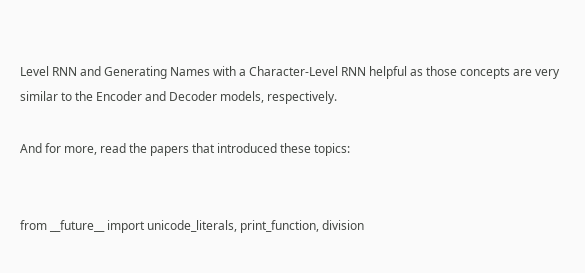Level RNN and Generating Names with a Character-Level RNN helpful as those concepts are very similar to the Encoder and Decoder models, respectively.

And for more, read the papers that introduced these topics:


from __future__ import unicode_literals, print_function, division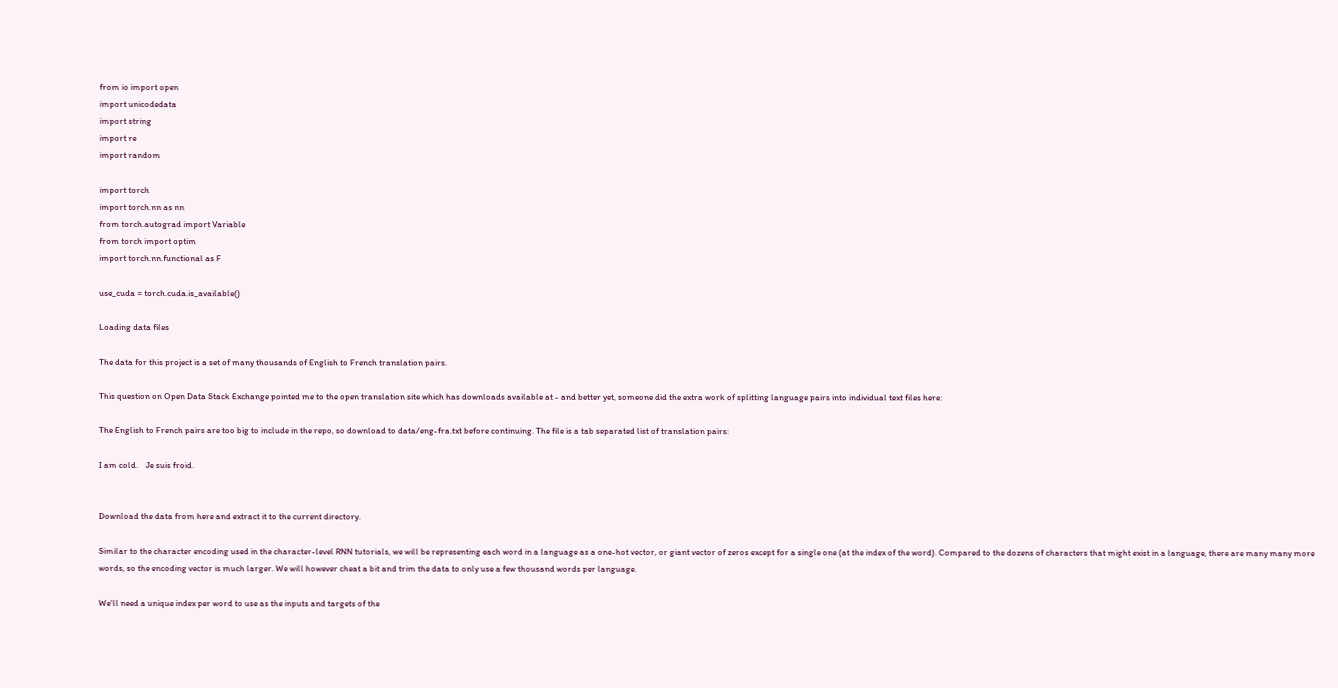from io import open
import unicodedata
import string
import re
import random

import torch
import torch.nn as nn
from torch.autograd import Variable
from torch import optim
import torch.nn.functional as F

use_cuda = torch.cuda.is_available()

Loading data files

The data for this project is a set of many thousands of English to French translation pairs.

This question on Open Data Stack Exchange pointed me to the open translation site which has downloads available at - and better yet, someone did the extra work of splitting language pairs into individual text files here:

The English to French pairs are too big to include in the repo, so download to data/eng-fra.txt before continuing. The file is a tab separated list of translation pairs:

I am cold.    Je suis froid.


Download the data from here and extract it to the current directory.

Similar to the character encoding used in the character-level RNN tutorials, we will be representing each word in a language as a one-hot vector, or giant vector of zeros except for a single one (at the index of the word). Compared to the dozens of characters that might exist in a language, there are many many more words, so the encoding vector is much larger. We will however cheat a bit and trim the data to only use a few thousand words per language.

We’ll need a unique index per word to use as the inputs and targets of the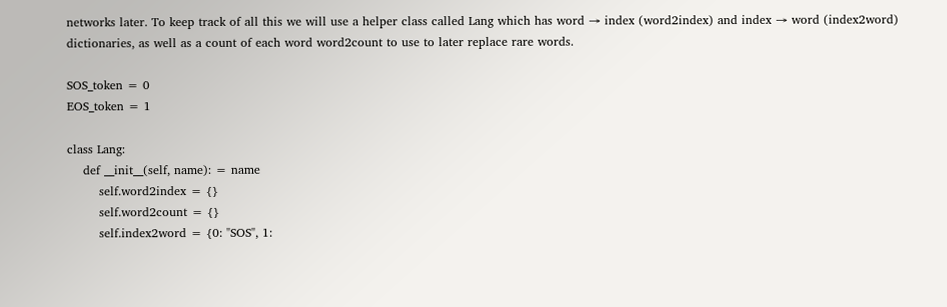networks later. To keep track of all this we will use a helper class called Lang which has word → index (word2index) and index → word (index2word) dictionaries, as well as a count of each word word2count to use to later replace rare words.

SOS_token = 0
EOS_token = 1

class Lang:
    def __init__(self, name): = name
        self.word2index = {}
        self.word2count = {}
        self.index2word = {0: "SOS", 1: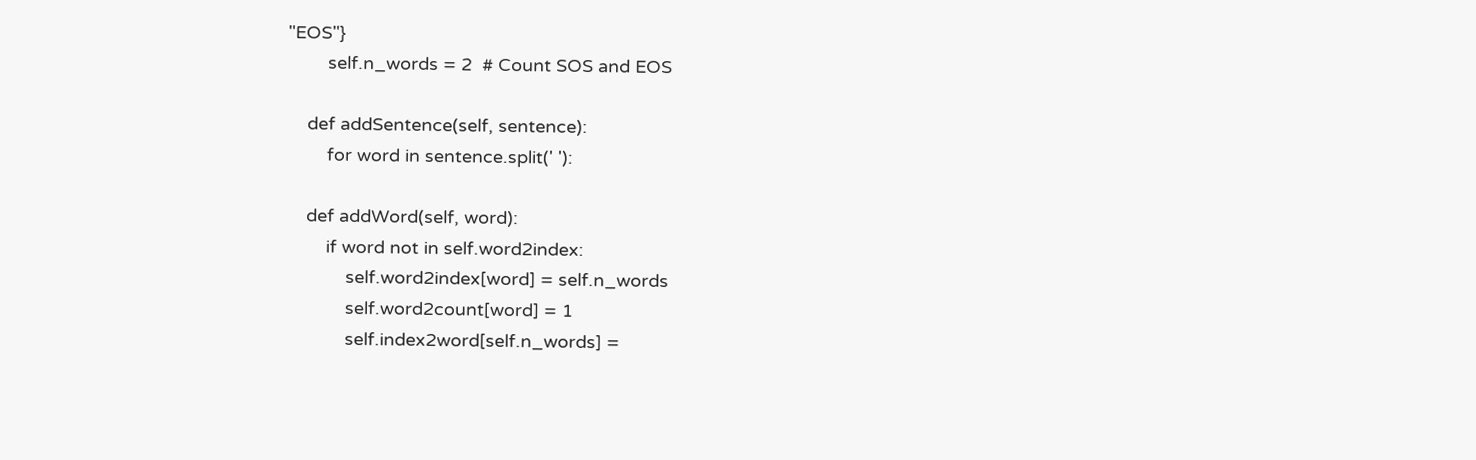"EOS"}
        self.n_words = 2  # Count SOS and EOS

    def addSentence(self, sentence):
        for word in sentence.split(' '):

    def addWord(self, word):
        if word not in self.word2index:
            self.word2index[word] = self.n_words
            self.word2count[word] = 1
            self.index2word[self.n_words] =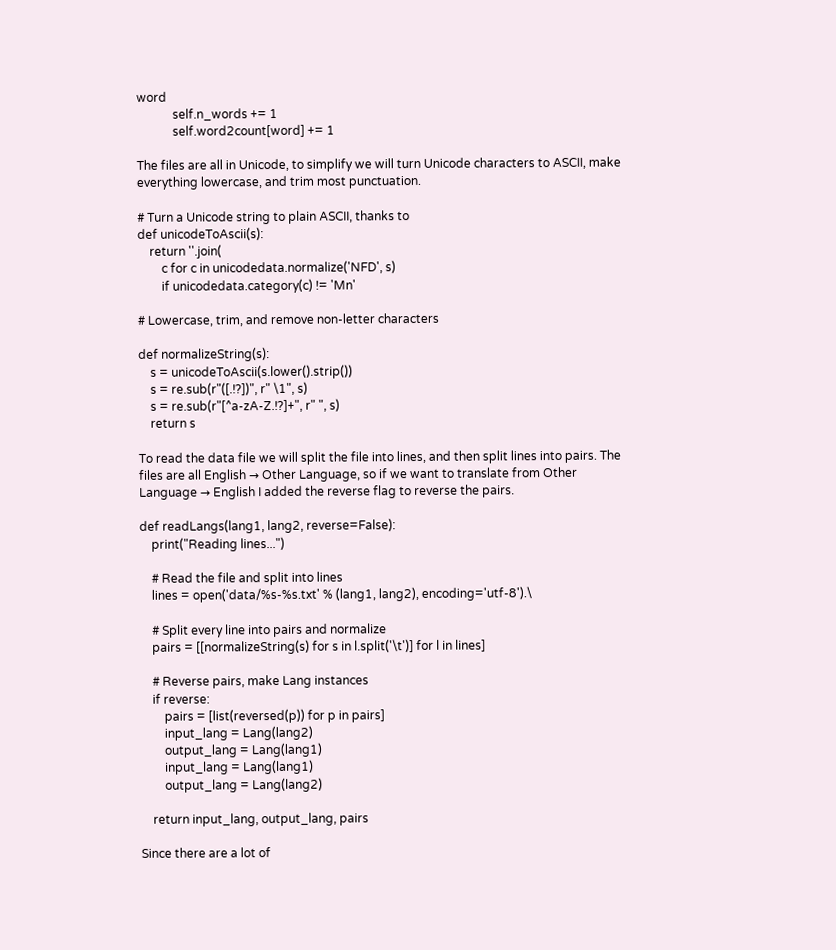word
            self.n_words += 1
            self.word2count[word] += 1

The files are all in Unicode, to simplify we will turn Unicode characters to ASCII, make everything lowercase, and trim most punctuation.

# Turn a Unicode string to plain ASCII, thanks to
def unicodeToAscii(s):
    return ''.join(
        c for c in unicodedata.normalize('NFD', s)
        if unicodedata.category(c) != 'Mn'

# Lowercase, trim, and remove non-letter characters

def normalizeString(s):
    s = unicodeToAscii(s.lower().strip())
    s = re.sub(r"([.!?])", r" \1", s)
    s = re.sub(r"[^a-zA-Z.!?]+", r" ", s)
    return s

To read the data file we will split the file into lines, and then split lines into pairs. The files are all English → Other Language, so if we want to translate from Other Language → English I added the reverse flag to reverse the pairs.

def readLangs(lang1, lang2, reverse=False):
    print("Reading lines...")

    # Read the file and split into lines
    lines = open('data/%s-%s.txt' % (lang1, lang2), encoding='utf-8').\

    # Split every line into pairs and normalize
    pairs = [[normalizeString(s) for s in l.split('\t')] for l in lines]

    # Reverse pairs, make Lang instances
    if reverse:
        pairs = [list(reversed(p)) for p in pairs]
        input_lang = Lang(lang2)
        output_lang = Lang(lang1)
        input_lang = Lang(lang1)
        output_lang = Lang(lang2)

    return input_lang, output_lang, pairs

Since there are a lot of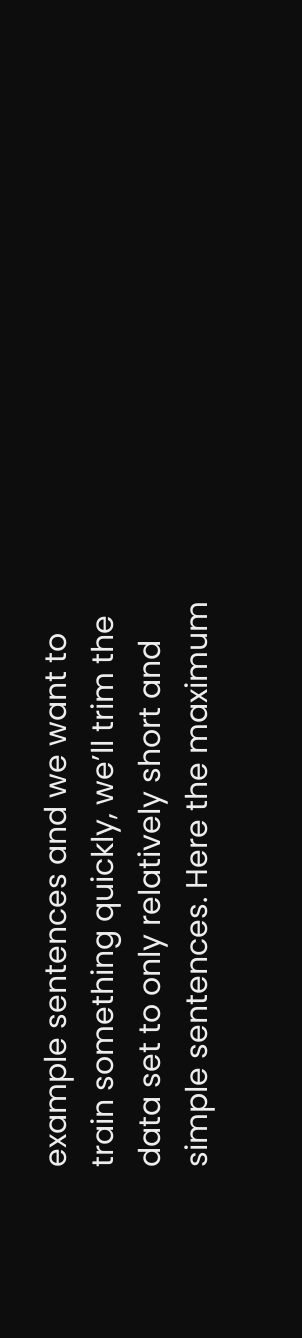example sentences and we want to train something quickly, we’ll trim the data set to only relatively short and simple sentences. Here the maximum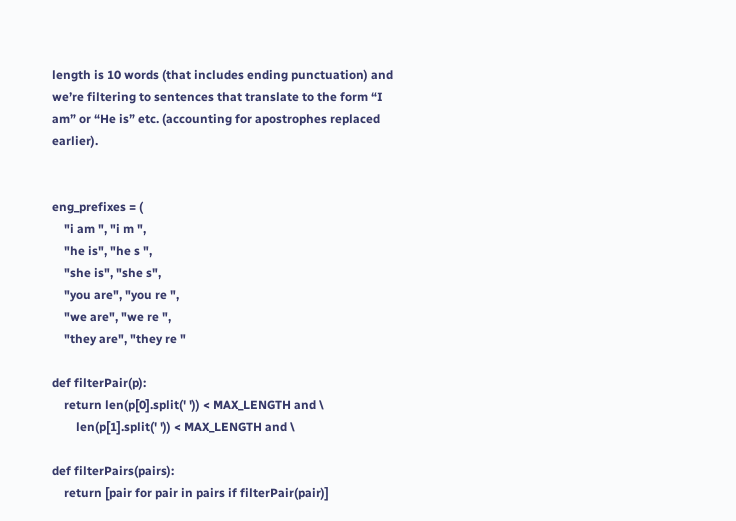length is 10 words (that includes ending punctuation) and we’re filtering to sentences that translate to the form “I am” or “He is” etc. (accounting for apostrophes replaced earlier).


eng_prefixes = (
    "i am ", "i m ",
    "he is", "he s ",
    "she is", "she s",
    "you are", "you re ",
    "we are", "we re ",
    "they are", "they re "

def filterPair(p):
    return len(p[0].split(' ')) < MAX_LENGTH and \
        len(p[1].split(' ')) < MAX_LENGTH and \

def filterPairs(pairs):
    return [pair for pair in pairs if filterPair(pair)]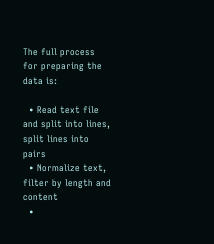The full process for preparing the data is:

  • Read text file and split into lines, split lines into pairs
  • Normalize text, filter by length and content
  •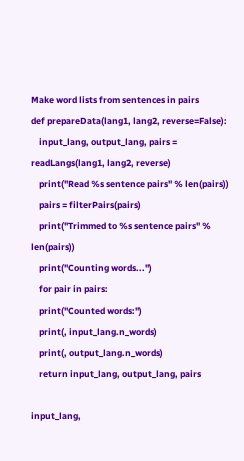Make word lists from sentences in pairs
def prepareData(lang1, lang2, reverse=False):
    input_lang, output_lang, pairs = readLangs(lang1, lang2, reverse)
    print("Read %s sentence pairs" % len(pairs))
    pairs = filterPairs(pairs)
    print("Trimmed to %s sentence pairs" % len(pairs))
    print("Counting words...")
    for pair in pairs:
    print("Counted words:")
    print(, input_lang.n_words)
    print(, output_lang.n_words)
    return input_lang, output_lang, pairs

input_lang,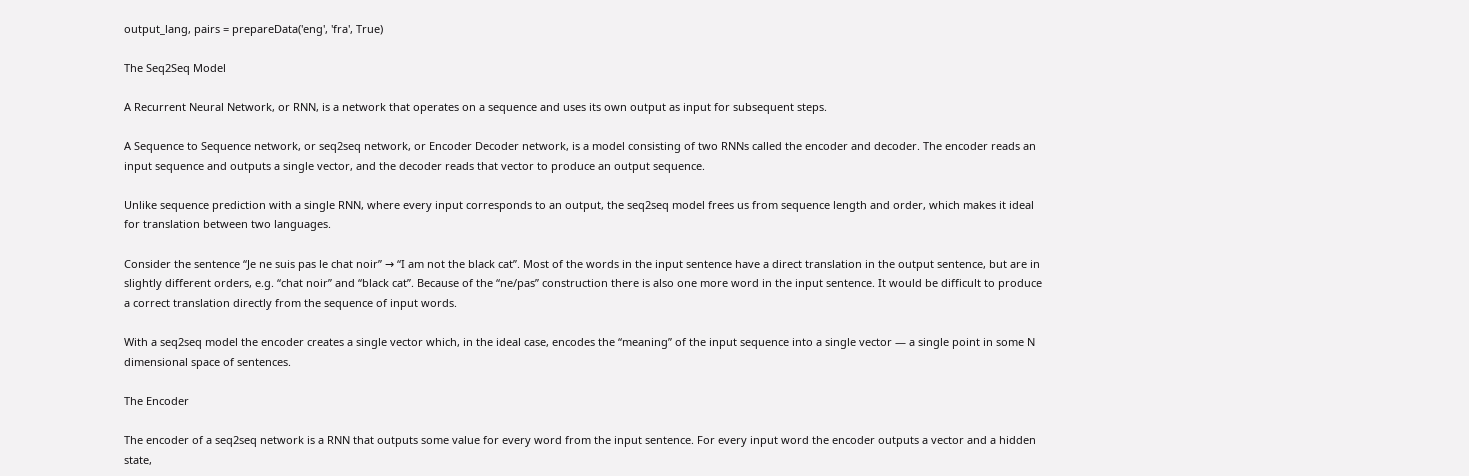output_lang, pairs = prepareData('eng', 'fra', True)

The Seq2Seq Model

A Recurrent Neural Network, or RNN, is a network that operates on a sequence and uses its own output as input for subsequent steps.

A Sequence to Sequence network, or seq2seq network, or Encoder Decoder network, is a model consisting of two RNNs called the encoder and decoder. The encoder reads an input sequence and outputs a single vector, and the decoder reads that vector to produce an output sequence.

Unlike sequence prediction with a single RNN, where every input corresponds to an output, the seq2seq model frees us from sequence length and order, which makes it ideal for translation between two languages.

Consider the sentence “Je ne suis pas le chat noir” → “I am not the black cat”. Most of the words in the input sentence have a direct translation in the output sentence, but are in slightly different orders, e.g. “chat noir” and “black cat”. Because of the “ne/pas” construction there is also one more word in the input sentence. It would be difficult to produce a correct translation directly from the sequence of input words.

With a seq2seq model the encoder creates a single vector which, in the ideal case, encodes the “meaning” of the input sequence into a single vector — a single point in some N dimensional space of sentences.

The Encoder

The encoder of a seq2seq network is a RNN that outputs some value for every word from the input sentence. For every input word the encoder outputs a vector and a hidden state,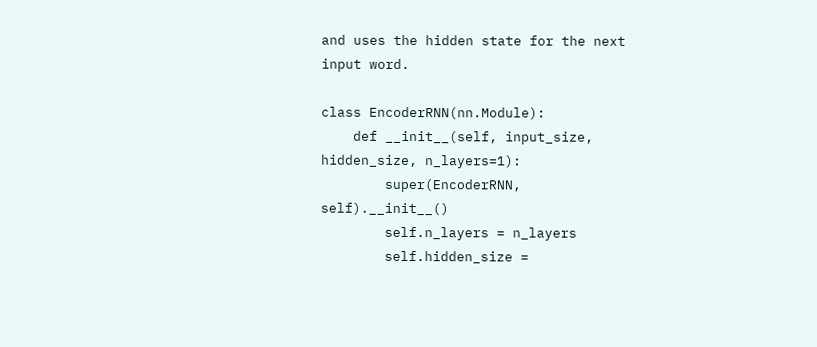and uses the hidden state for the next input word.

class EncoderRNN(nn.Module):
    def __init__(self, input_size, hidden_size, n_layers=1):
        super(EncoderRNN, self).__init__()
        self.n_layers = n_layers
        self.hidden_size =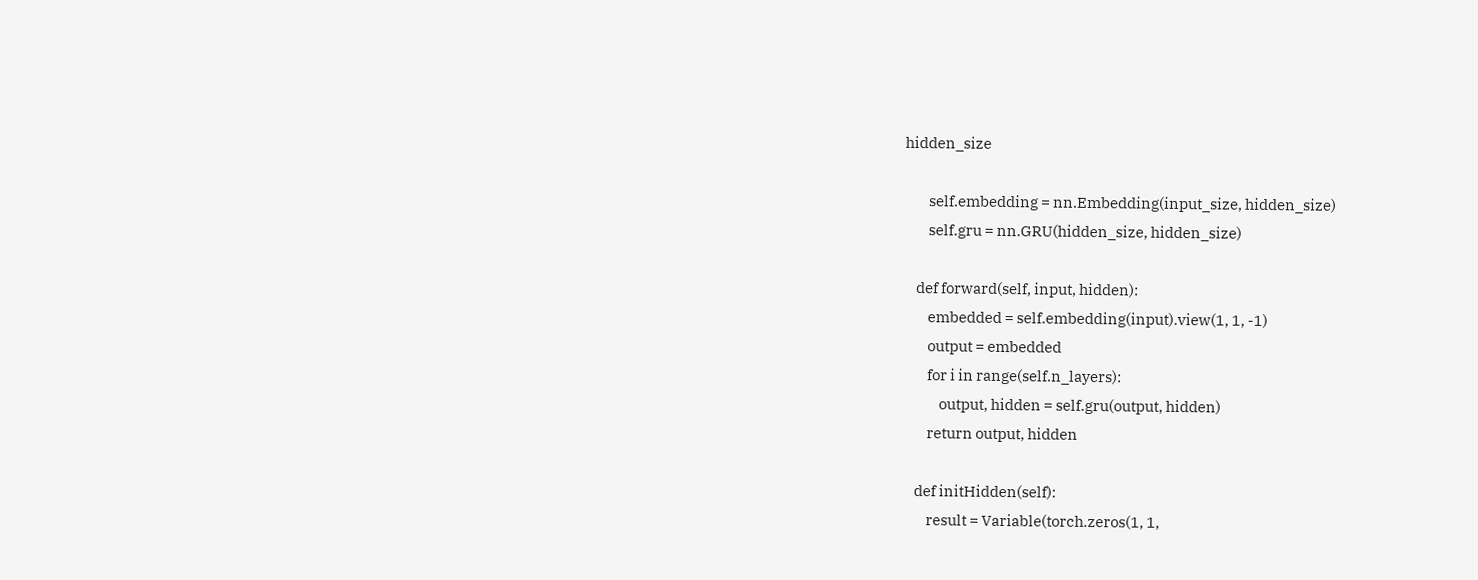hidden_size

        self.embedding = nn.Embedding(input_size, hidden_size)
        self.gru = nn.GRU(hidden_size, hidden_size)

    def forward(self, input, hidden):
        embedded = self.embedding(input).view(1, 1, -1)
        output = embedded
        for i in range(self.n_layers):
            output, hidden = self.gru(output, hidden)
        return output, hidden

    def initHidden(self):
        result = Variable(torch.zeros(1, 1,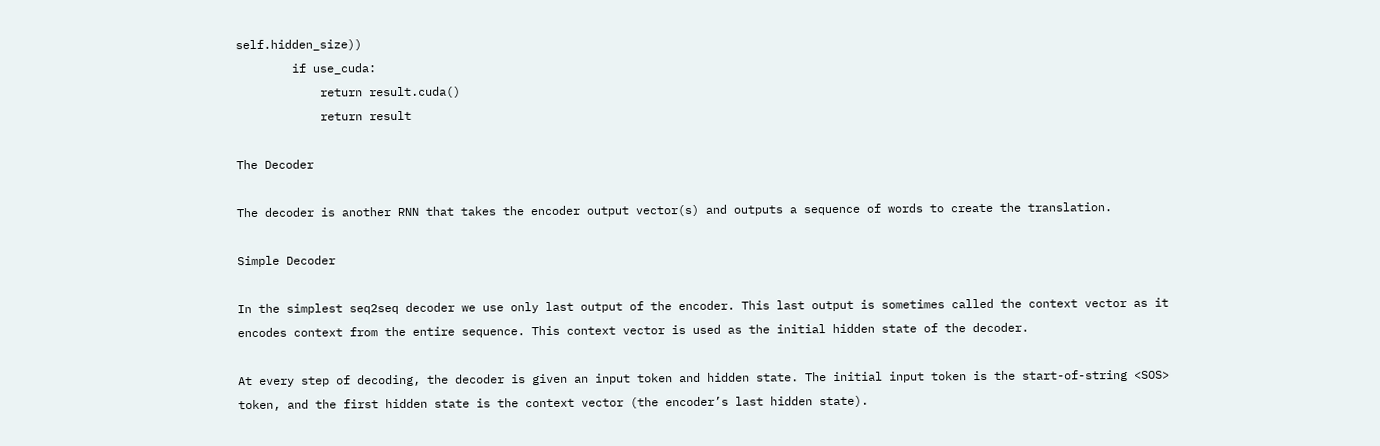self.hidden_size))
        if use_cuda:
            return result.cuda()
            return result

The Decoder

The decoder is another RNN that takes the encoder output vector(s) and outputs a sequence of words to create the translation.

Simple Decoder

In the simplest seq2seq decoder we use only last output of the encoder. This last output is sometimes called the context vector as it encodes context from the entire sequence. This context vector is used as the initial hidden state of the decoder.

At every step of decoding, the decoder is given an input token and hidden state. The initial input token is the start-of-string <SOS> token, and the first hidden state is the context vector (the encoder’s last hidden state).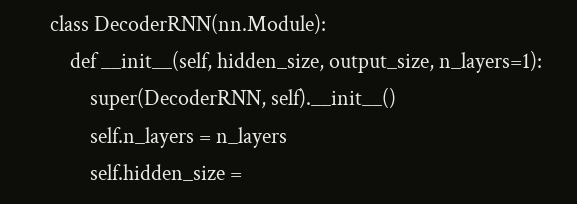class DecoderRNN(nn.Module):
    def __init__(self, hidden_size, output_size, n_layers=1):
        super(DecoderRNN, self).__init__()
        self.n_layers = n_layers
        self.hidden_size =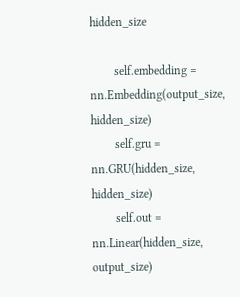hidden_size

        self.embedding = nn.Embedding(output_size, hidden_size)
        self.gru = nn.GRU(hidden_size, hidden_size)
        self.out = nn.Linear(hidden_size, output_size)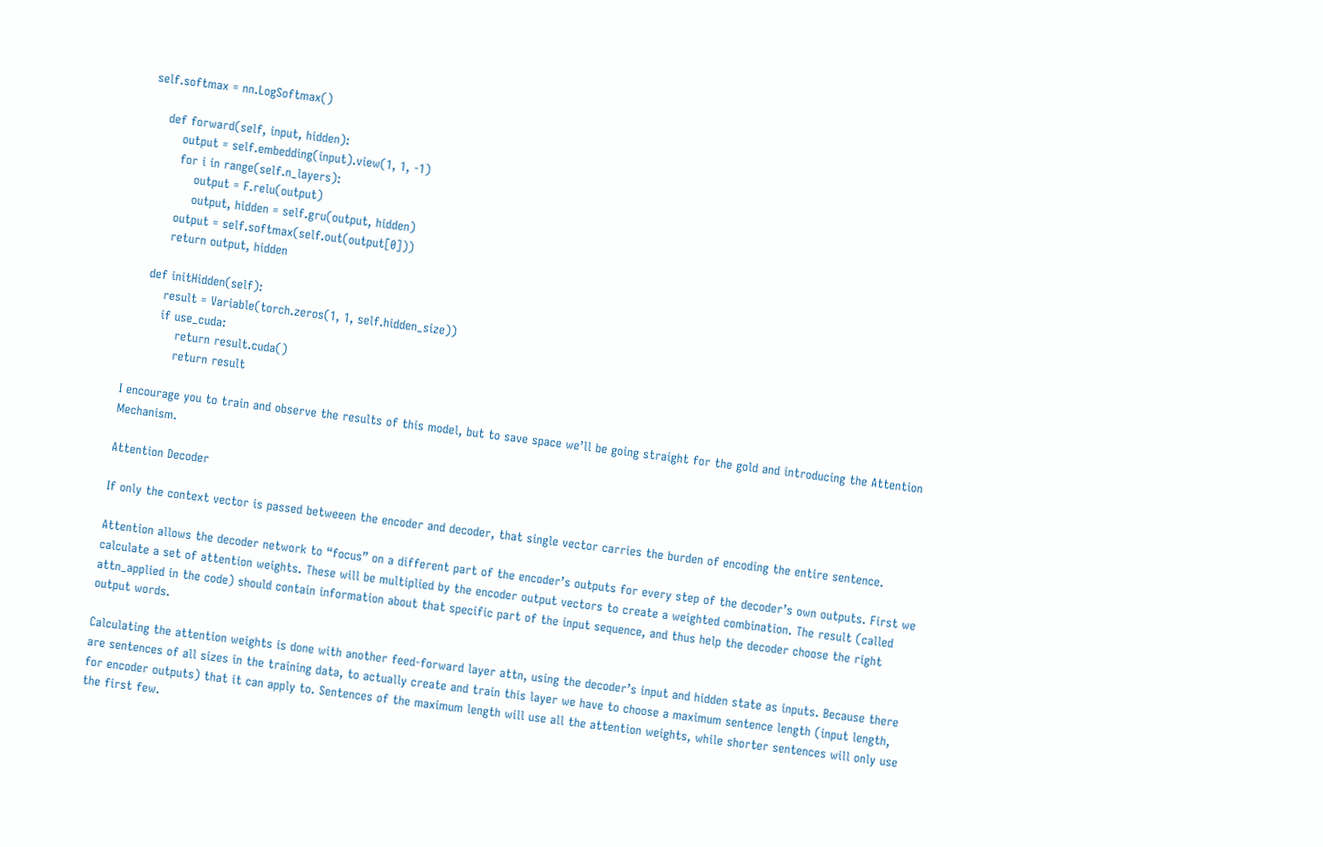self.softmax = nn.LogSoftmax()

    def forward(self, input, hidden):
        output = self.embedding(input).view(1, 1, -1)
        for i in range(self.n_layers):
            output = F.relu(output)
            output, hidden = self.gru(output, hidden)
        output = self.softmax(self.out(output[0]))
        return output, hidden

    def initHidden(self):
        result = Variable(torch.zeros(1, 1, self.hidden_size))
        if use_cuda:
            return result.cuda()
            return result

I encourage you to train and observe the results of this model, but to save space we’ll be going straight for the gold and introducing the Attention Mechanism.

Attention Decoder

If only the context vector is passed betweeen the encoder and decoder, that single vector carries the burden of encoding the entire sentence.

Attention allows the decoder network to “focus” on a different part of the encoder’s outputs for every step of the decoder’s own outputs. First we calculate a set of attention weights. These will be multiplied by the encoder output vectors to create a weighted combination. The result (called attn_applied in the code) should contain information about that specific part of the input sequence, and thus help the decoder choose the right output words.

Calculating the attention weights is done with another feed-forward layer attn, using the decoder’s input and hidden state as inputs. Because there are sentences of all sizes in the training data, to actually create and train this layer we have to choose a maximum sentence length (input length, for encoder outputs) that it can apply to. Sentences of the maximum length will use all the attention weights, while shorter sentences will only use the first few.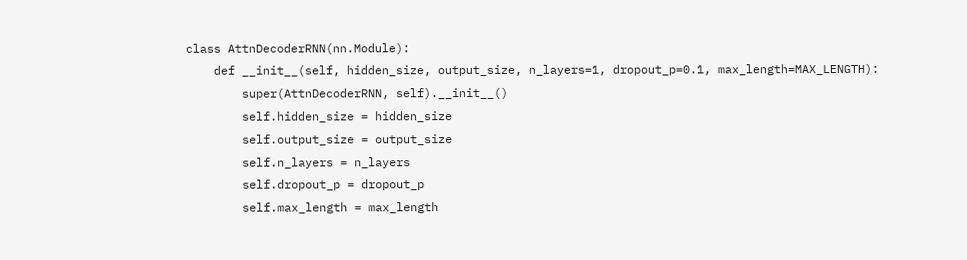class AttnDecoderRNN(nn.Module):
    def __init__(self, hidden_size, output_size, n_layers=1, dropout_p=0.1, max_length=MAX_LENGTH):
        super(AttnDecoderRNN, self).__init__()
        self.hidden_size = hidden_size
        self.output_size = output_size
        self.n_layers = n_layers
        self.dropout_p = dropout_p
        self.max_length = max_length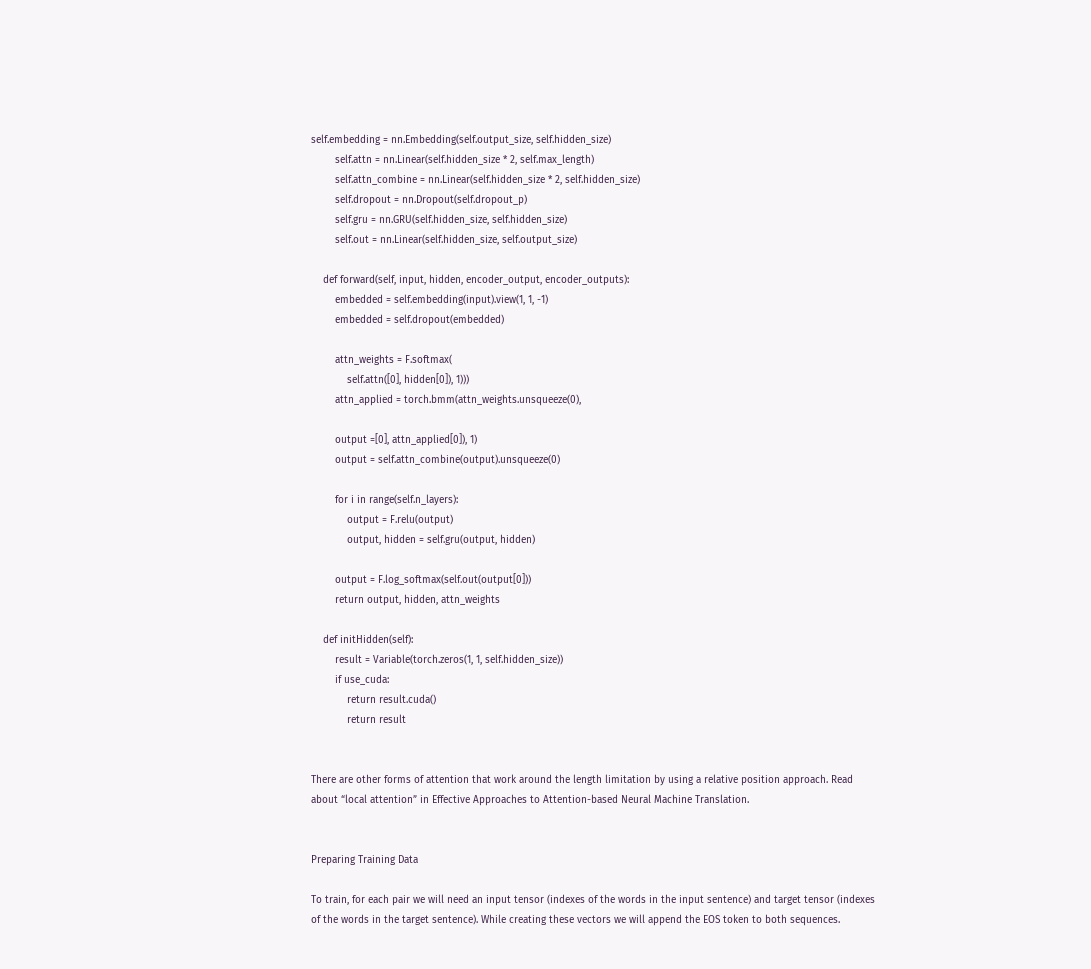self.embedding = nn.Embedding(self.output_size, self.hidden_size)
        self.attn = nn.Linear(self.hidden_size * 2, self.max_length)
        self.attn_combine = nn.Linear(self.hidden_size * 2, self.hidden_size)
        self.dropout = nn.Dropout(self.dropout_p)
        self.gru = nn.GRU(self.hidden_size, self.hidden_size)
        self.out = nn.Linear(self.hidden_size, self.output_size)

    def forward(self, input, hidden, encoder_output, encoder_outputs):
        embedded = self.embedding(input).view(1, 1, -1)
        embedded = self.dropout(embedded)

        attn_weights = F.softmax(
            self.attn([0], hidden[0]), 1)))
        attn_applied = torch.bmm(attn_weights.unsqueeze(0),

        output =[0], attn_applied[0]), 1)
        output = self.attn_combine(output).unsqueeze(0)

        for i in range(self.n_layers):
            output = F.relu(output)
            output, hidden = self.gru(output, hidden)

        output = F.log_softmax(self.out(output[0]))
        return output, hidden, attn_weights

    def initHidden(self):
        result = Variable(torch.zeros(1, 1, self.hidden_size))
        if use_cuda:
            return result.cuda()
            return result


There are other forms of attention that work around the length limitation by using a relative position approach. Read about “local attention” in Effective Approaches to Attention-based Neural Machine Translation.


Preparing Training Data

To train, for each pair we will need an input tensor (indexes of the words in the input sentence) and target tensor (indexes of the words in the target sentence). While creating these vectors we will append the EOS token to both sequences.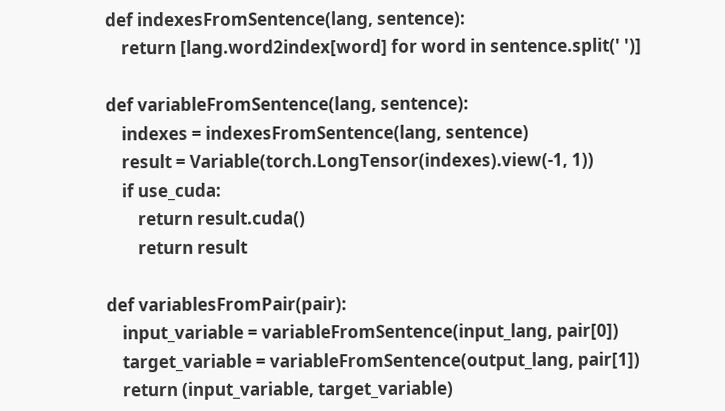def indexesFromSentence(lang, sentence):
    return [lang.word2index[word] for word in sentence.split(' ')]

def variableFromSentence(lang, sentence):
    indexes = indexesFromSentence(lang, sentence)
    result = Variable(torch.LongTensor(indexes).view(-1, 1))
    if use_cuda:
        return result.cuda()
        return result

def variablesFromPair(pair):
    input_variable = variableFromSentence(input_lang, pair[0])
    target_variable = variableFromSentence(output_lang, pair[1])
    return (input_variable, target_variable)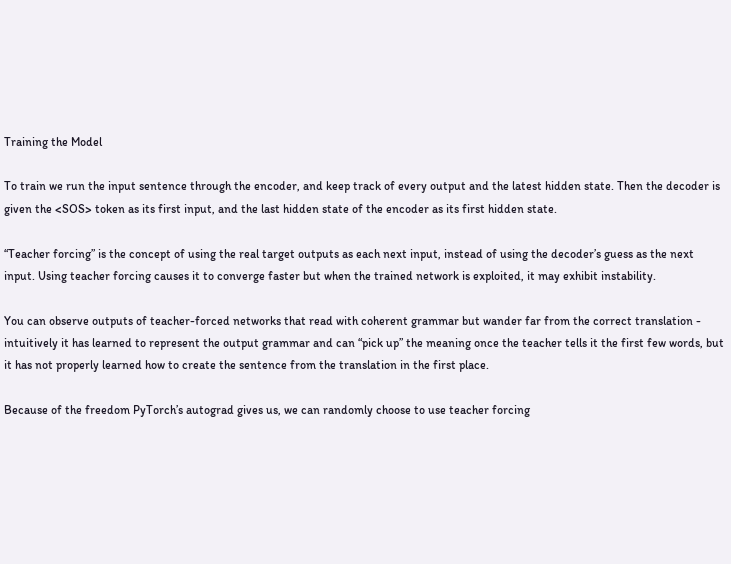Training the Model

To train we run the input sentence through the encoder, and keep track of every output and the latest hidden state. Then the decoder is given the <SOS> token as its first input, and the last hidden state of the encoder as its first hidden state.

“Teacher forcing” is the concept of using the real target outputs as each next input, instead of using the decoder’s guess as the next input. Using teacher forcing causes it to converge faster but when the trained network is exploited, it may exhibit instability.

You can observe outputs of teacher-forced networks that read with coherent grammar but wander far from the correct translation - intuitively it has learned to represent the output grammar and can “pick up” the meaning once the teacher tells it the first few words, but it has not properly learned how to create the sentence from the translation in the first place.

Because of the freedom PyTorch’s autograd gives us, we can randomly choose to use teacher forcing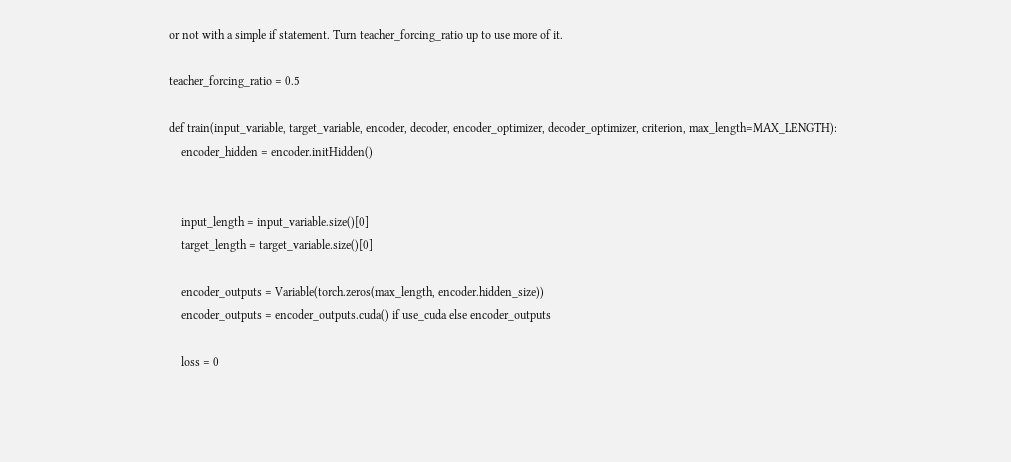or not with a simple if statement. Turn teacher_forcing_ratio up to use more of it.

teacher_forcing_ratio = 0.5

def train(input_variable, target_variable, encoder, decoder, encoder_optimizer, decoder_optimizer, criterion, max_length=MAX_LENGTH):
    encoder_hidden = encoder.initHidden()


    input_length = input_variable.size()[0]
    target_length = target_variable.size()[0]

    encoder_outputs = Variable(torch.zeros(max_length, encoder.hidden_size))
    encoder_outputs = encoder_outputs.cuda() if use_cuda else encoder_outputs

    loss = 0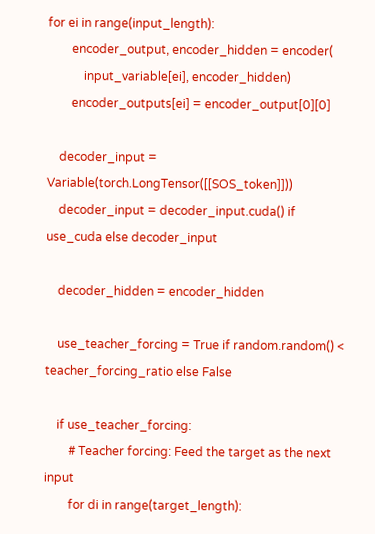for ei in range(input_length):
        encoder_output, encoder_hidden = encoder(
            input_variable[ei], encoder_hidden)
        encoder_outputs[ei] = encoder_output[0][0]

    decoder_input = Variable(torch.LongTensor([[SOS_token]]))
    decoder_input = decoder_input.cuda() if use_cuda else decoder_input

    decoder_hidden = encoder_hidden

    use_teacher_forcing = True if random.random() < teacher_forcing_ratio else False

    if use_teacher_forcing:
        # Teacher forcing: Feed the target as the next input
        for di in range(target_length):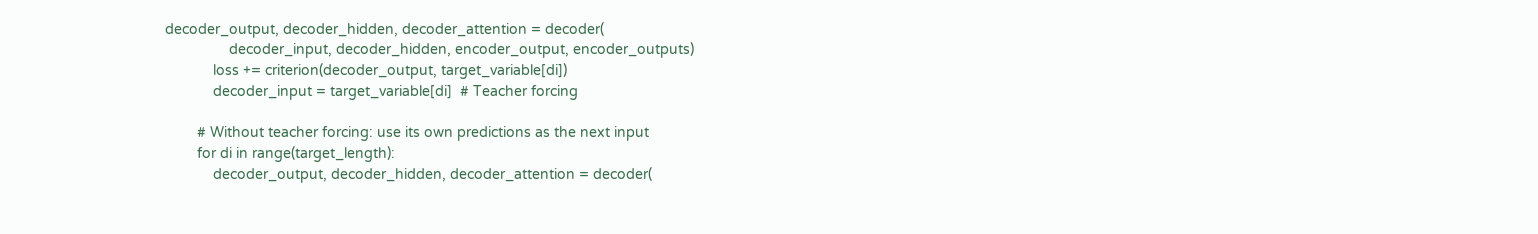decoder_output, decoder_hidden, decoder_attention = decoder(
                decoder_input, decoder_hidden, encoder_output, encoder_outputs)
            loss += criterion(decoder_output, target_variable[di])
            decoder_input = target_variable[di]  # Teacher forcing

        # Without teacher forcing: use its own predictions as the next input
        for di in range(target_length):
            decoder_output, decoder_hidden, decoder_attention = decoder(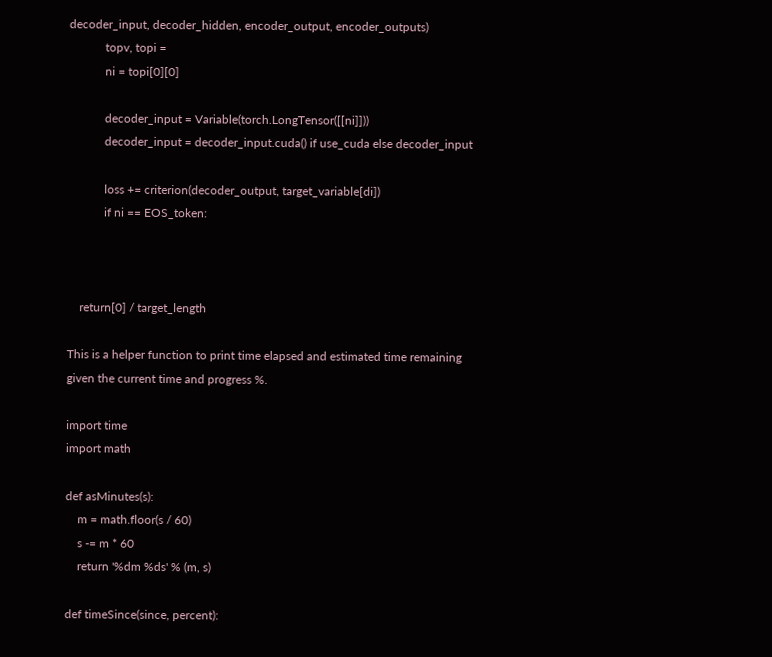decoder_input, decoder_hidden, encoder_output, encoder_outputs)
            topv, topi =
            ni = topi[0][0]

            decoder_input = Variable(torch.LongTensor([[ni]]))
            decoder_input = decoder_input.cuda() if use_cuda else decoder_input

            loss += criterion(decoder_output, target_variable[di])
            if ni == EOS_token:



    return[0] / target_length

This is a helper function to print time elapsed and estimated time remaining given the current time and progress %.

import time
import math

def asMinutes(s):
    m = math.floor(s / 60)
    s -= m * 60
    return '%dm %ds' % (m, s)

def timeSince(since, percent):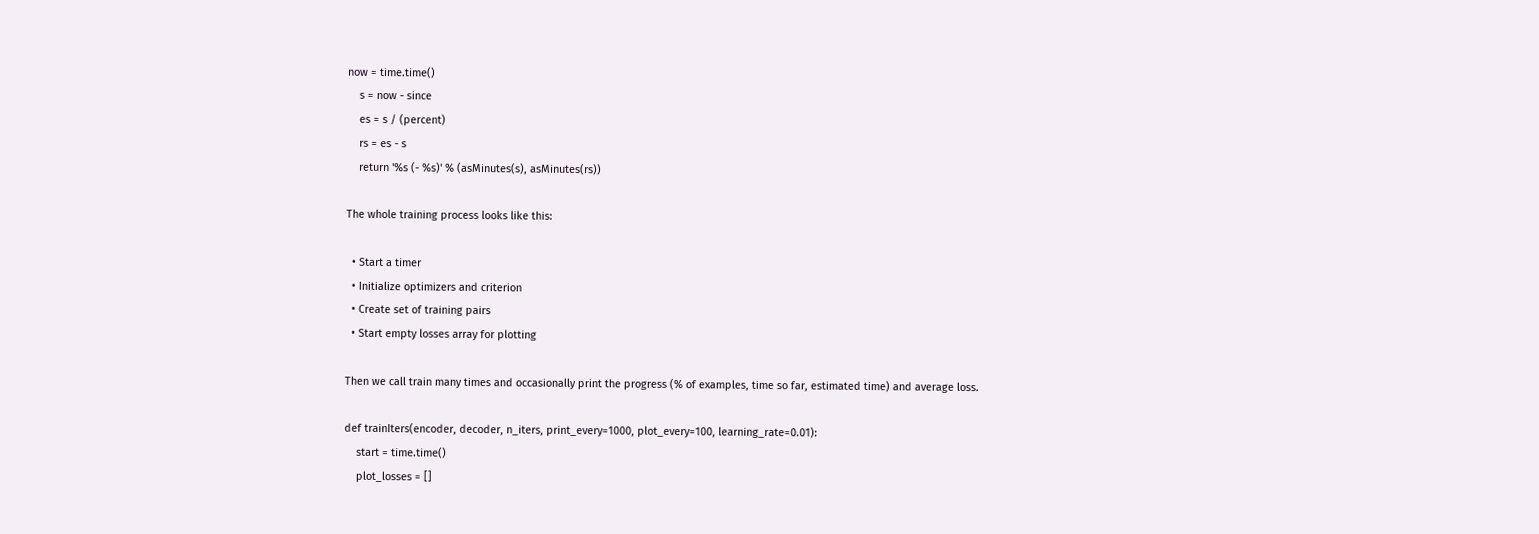now = time.time()
    s = now - since
    es = s / (percent)
    rs = es - s
    return '%s (- %s)' % (asMinutes(s), asMinutes(rs))

The whole training process looks like this:

  • Start a timer
  • Initialize optimizers and criterion
  • Create set of training pairs
  • Start empty losses array for plotting

Then we call train many times and occasionally print the progress (% of examples, time so far, estimated time) and average loss.

def trainIters(encoder, decoder, n_iters, print_every=1000, plot_every=100, learning_rate=0.01):
    start = time.time()
    plot_losses = []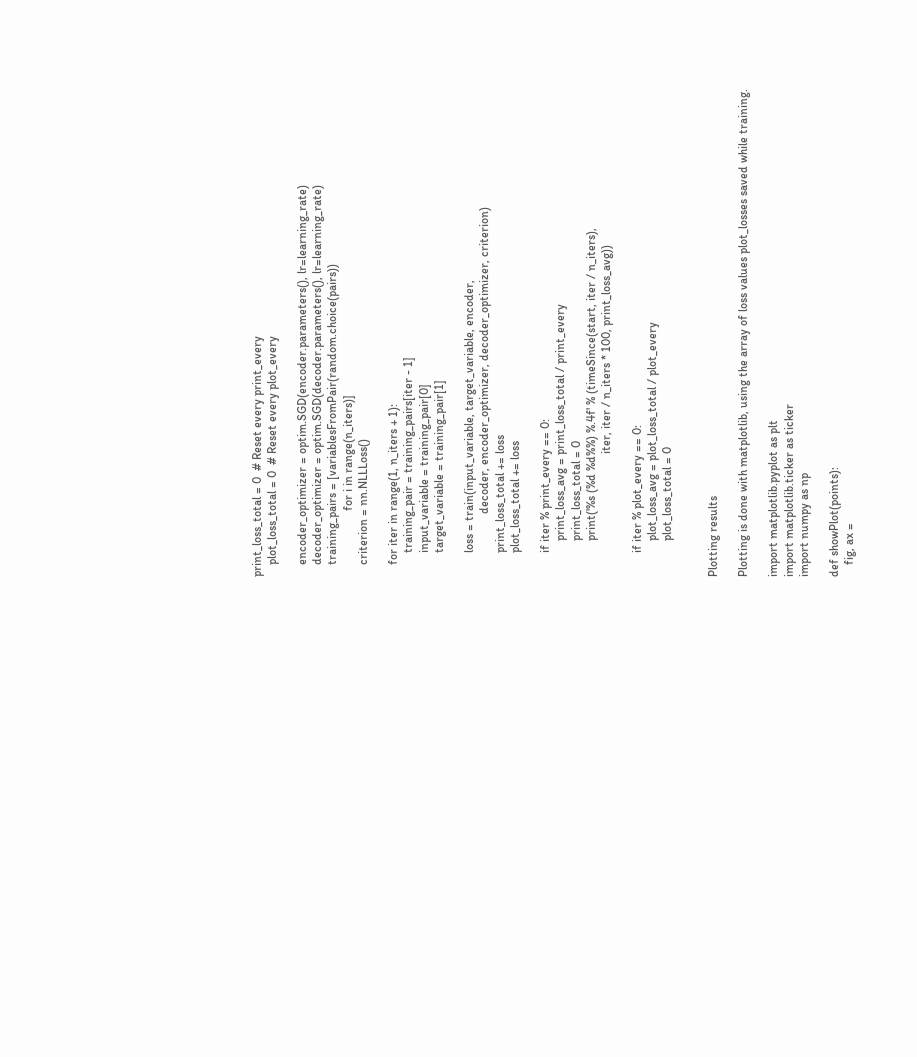print_loss_total = 0  # Reset every print_every
    plot_loss_total = 0  # Reset every plot_every

    encoder_optimizer = optim.SGD(encoder.parameters(), lr=learning_rate)
    decoder_optimizer = optim.SGD(decoder.parameters(), lr=learning_rate)
    training_pairs = [variablesFromPair(random.choice(pairs))
                      for i in range(n_iters)]
    criterion = nn.NLLLoss()

    for iter in range(1, n_iters + 1):
        training_pair = training_pairs[iter - 1]
        input_variable = training_pair[0]
        target_variable = training_pair[1]

        loss = train(input_variable, target_variable, encoder,
                     decoder, encoder_optimizer, decoder_optimizer, criterion)
        print_loss_total += loss
        plot_loss_total += loss

        if iter % print_every == 0:
            print_loss_avg = print_loss_total / print_every
            print_loss_total = 0
            print('%s (%d %d%%) %.4f' % (timeSince(start, iter / n_iters),
                                         iter, iter / n_iters * 100, print_loss_avg))

        if iter % plot_every == 0:
            plot_loss_avg = plot_loss_total / plot_every
            plot_loss_total = 0


Plotting results

Plotting is done with matplotlib, using the array of loss values plot_losses saved while training.

import matplotlib.pyplot as plt
import matplotlib.ticker as ticker
import numpy as np

def showPlot(points):
    fig, ax =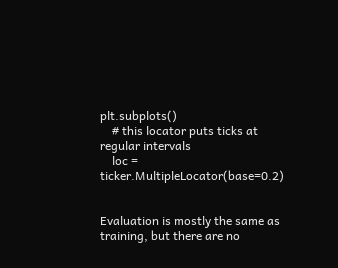plt.subplots()
    # this locator puts ticks at regular intervals
    loc = ticker.MultipleLocator(base=0.2)


Evaluation is mostly the same as training, but there are no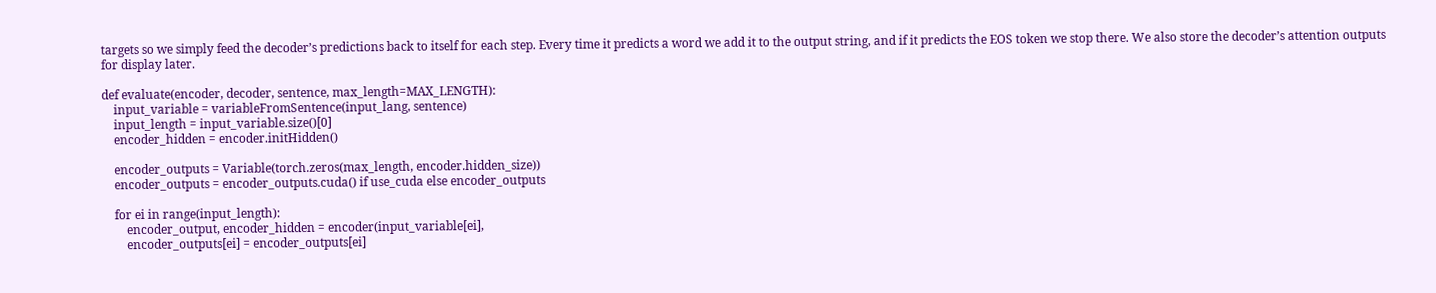targets so we simply feed the decoder’s predictions back to itself for each step. Every time it predicts a word we add it to the output string, and if it predicts the EOS token we stop there. We also store the decoder’s attention outputs for display later.

def evaluate(encoder, decoder, sentence, max_length=MAX_LENGTH):
    input_variable = variableFromSentence(input_lang, sentence)
    input_length = input_variable.size()[0]
    encoder_hidden = encoder.initHidden()

    encoder_outputs = Variable(torch.zeros(max_length, encoder.hidden_size))
    encoder_outputs = encoder_outputs.cuda() if use_cuda else encoder_outputs

    for ei in range(input_length):
        encoder_output, encoder_hidden = encoder(input_variable[ei],
        encoder_outputs[ei] = encoder_outputs[ei]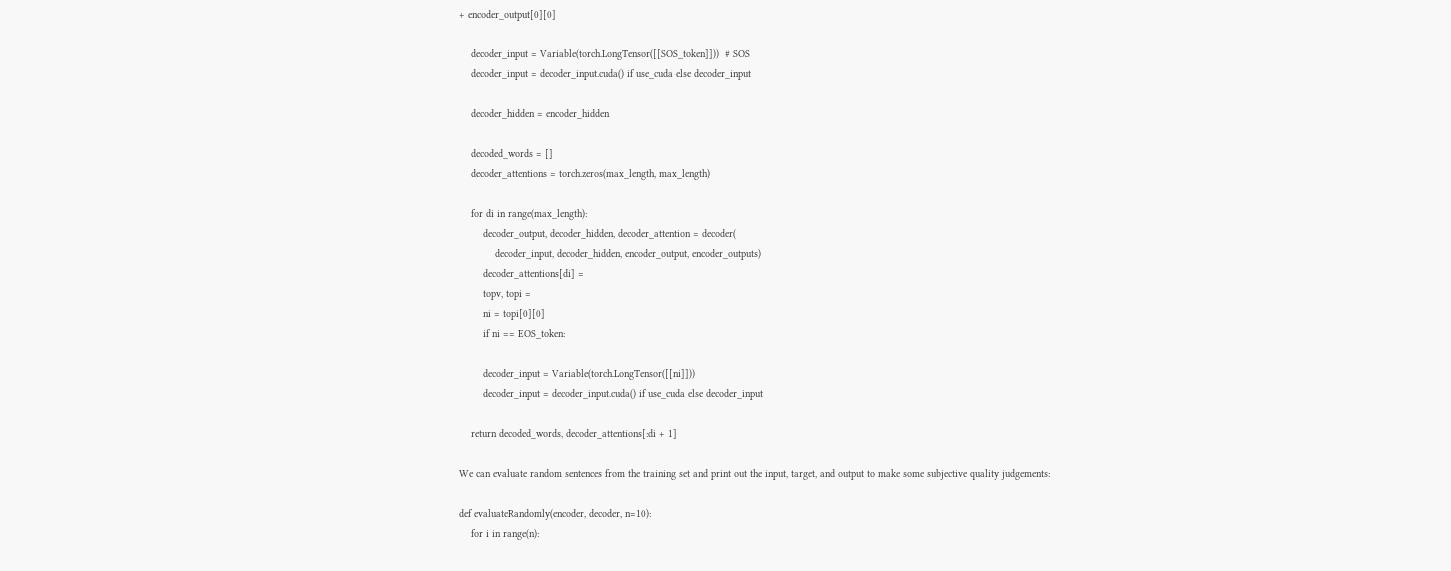+ encoder_output[0][0]

    decoder_input = Variable(torch.LongTensor([[SOS_token]]))  # SOS
    decoder_input = decoder_input.cuda() if use_cuda else decoder_input

    decoder_hidden = encoder_hidden

    decoded_words = []
    decoder_attentions = torch.zeros(max_length, max_length)

    for di in range(max_length):
        decoder_output, decoder_hidden, decoder_attention = decoder(
            decoder_input, decoder_hidden, encoder_output, encoder_outputs)
        decoder_attentions[di] =
        topv, topi =
        ni = topi[0][0]
        if ni == EOS_token:

        decoder_input = Variable(torch.LongTensor([[ni]]))
        decoder_input = decoder_input.cuda() if use_cuda else decoder_input

    return decoded_words, decoder_attentions[:di + 1]

We can evaluate random sentences from the training set and print out the input, target, and output to make some subjective quality judgements:

def evaluateRandomly(encoder, decoder, n=10):
    for i in range(n):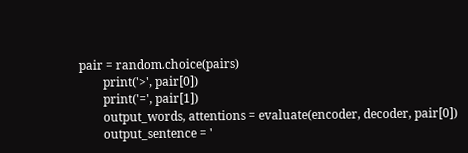pair = random.choice(pairs)
        print('>', pair[0])
        print('=', pair[1])
        output_words, attentions = evaluate(encoder, decoder, pair[0])
        output_sentence = '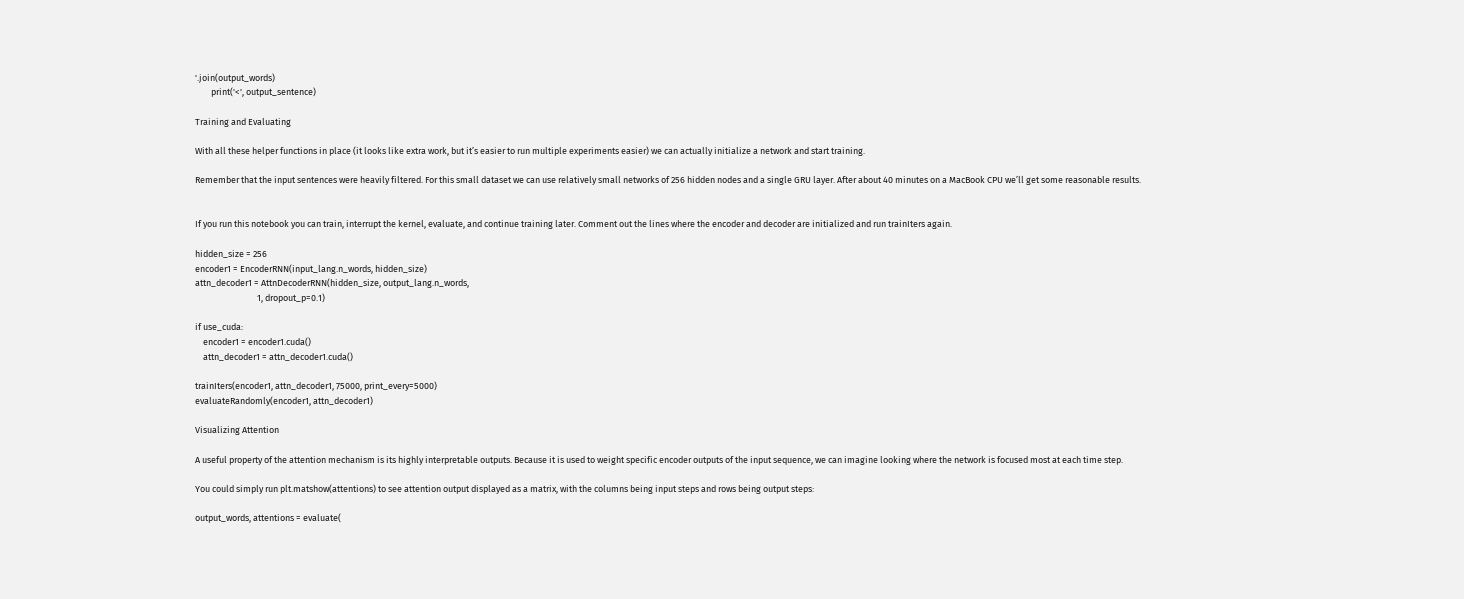'.join(output_words)
        print('<', output_sentence)

Training and Evaluating

With all these helper functions in place (it looks like extra work, but it’s easier to run multiple experiments easier) we can actually initialize a network and start training.

Remember that the input sentences were heavily filtered. For this small dataset we can use relatively small networks of 256 hidden nodes and a single GRU layer. After about 40 minutes on a MacBook CPU we’ll get some reasonable results.


If you run this notebook you can train, interrupt the kernel, evaluate, and continue training later. Comment out the lines where the encoder and decoder are initialized and run trainIters again.

hidden_size = 256
encoder1 = EncoderRNN(input_lang.n_words, hidden_size)
attn_decoder1 = AttnDecoderRNN(hidden_size, output_lang.n_words,
                               1, dropout_p=0.1)

if use_cuda:
    encoder1 = encoder1.cuda()
    attn_decoder1 = attn_decoder1.cuda()

trainIters(encoder1, attn_decoder1, 75000, print_every=5000)
evaluateRandomly(encoder1, attn_decoder1)

Visualizing Attention

A useful property of the attention mechanism is its highly interpretable outputs. Because it is used to weight specific encoder outputs of the input sequence, we can imagine looking where the network is focused most at each time step.

You could simply run plt.matshow(attentions) to see attention output displayed as a matrix, with the columns being input steps and rows being output steps:

output_words, attentions = evaluate(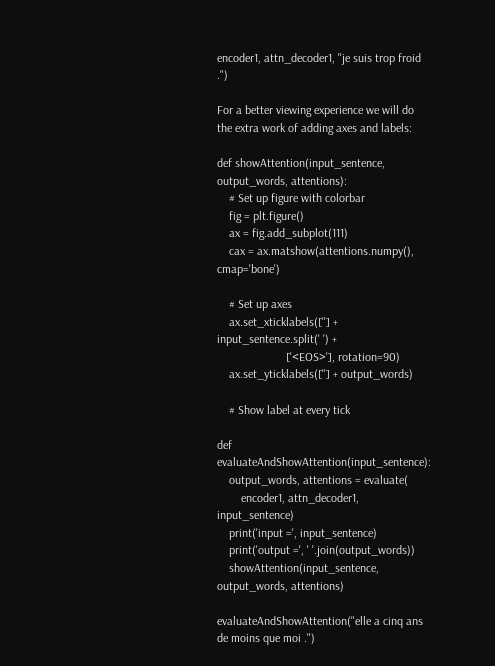encoder1, attn_decoder1, "je suis trop froid .")

For a better viewing experience we will do the extra work of adding axes and labels:

def showAttention(input_sentence, output_words, attentions):
    # Set up figure with colorbar
    fig = plt.figure()
    ax = fig.add_subplot(111)
    cax = ax.matshow(attentions.numpy(), cmap='bone')

    # Set up axes
    ax.set_xticklabels([''] + input_sentence.split(' ') +
                       ['<EOS>'], rotation=90)
    ax.set_yticklabels([''] + output_words)

    # Show label at every tick

def evaluateAndShowAttention(input_sentence):
    output_words, attentions = evaluate(
        encoder1, attn_decoder1, input_sentence)
    print('input =', input_sentence)
    print('output =', ' '.join(output_words))
    showAttention(input_sentence, output_words, attentions)

evaluateAndShowAttention("elle a cinq ans de moins que moi .")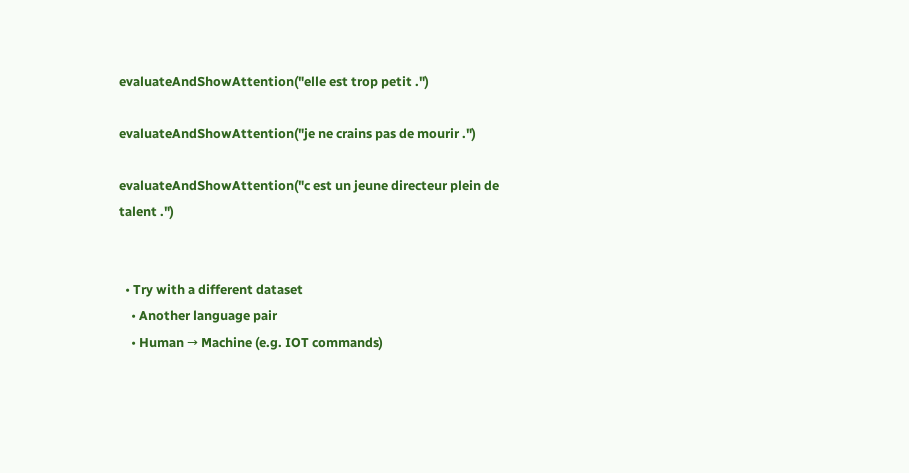evaluateAndShowAttention("elle est trop petit .")

evaluateAndShowAttention("je ne crains pas de mourir .")

evaluateAndShowAttention("c est un jeune directeur plein de talent .")


  • Try with a different dataset
    • Another language pair
    • Human → Machine (e.g. IOT commands)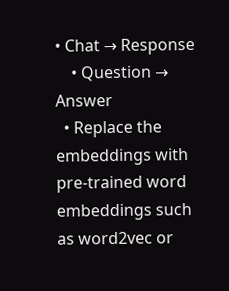• Chat → Response
    • Question → Answer
  • Replace the embeddings with pre-trained word embeddings such as word2vec or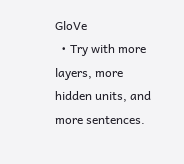GloVe
  • Try with more layers, more hidden units, and more sentences.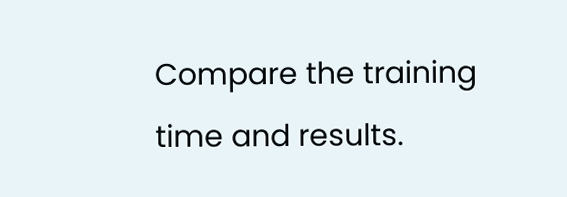Compare the training time and results.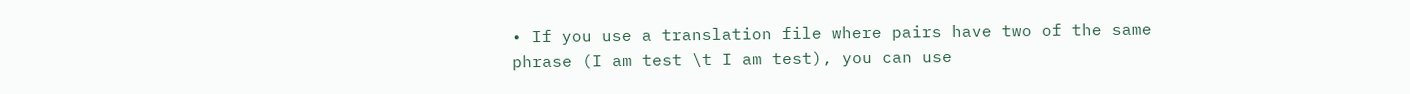• If you use a translation file where pairs have two of the same phrase (I am test \t I am test), you can use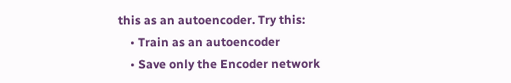this as an autoencoder. Try this:
    • Train as an autoencoder
    • Save only the Encoder network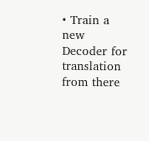• Train a new Decoder for translation from there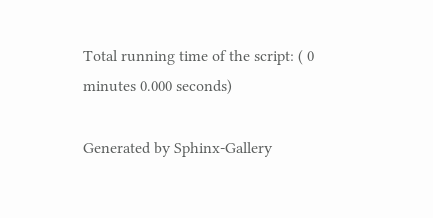Total running time of the script: ( 0 minutes 0.000 seconds)

Generated by Sphinx-Gallery